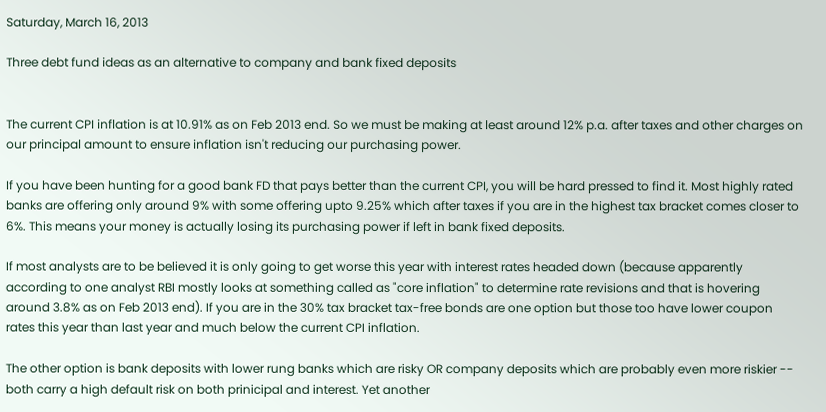Saturday, March 16, 2013

Three debt fund ideas as an alternative to company and bank fixed deposits


The current CPI inflation is at 10.91% as on Feb 2013 end. So we must be making at least around 12% p.a. after taxes and other charges on our principal amount to ensure inflation isn't reducing our purchasing power.

If you have been hunting for a good bank FD that pays better than the current CPI, you will be hard pressed to find it. Most highly rated banks are offering only around 9% with some offering upto 9.25% which after taxes if you are in the highest tax bracket comes closer to 6%. This means your money is actually losing its purchasing power if left in bank fixed deposits.

If most analysts are to be believed it is only going to get worse this year with interest rates headed down (because apparently according to one analyst RBI mostly looks at something called as "core inflation" to determine rate revisions and that is hovering around 3.8% as on Feb 2013 end). If you are in the 30% tax bracket tax-free bonds are one option but those too have lower coupon rates this year than last year and much below the current CPI inflation.

The other option is bank deposits with lower rung banks which are risky OR company deposits which are probably even more riskier -- both carry a high default risk on both prinicipal and interest. Yet another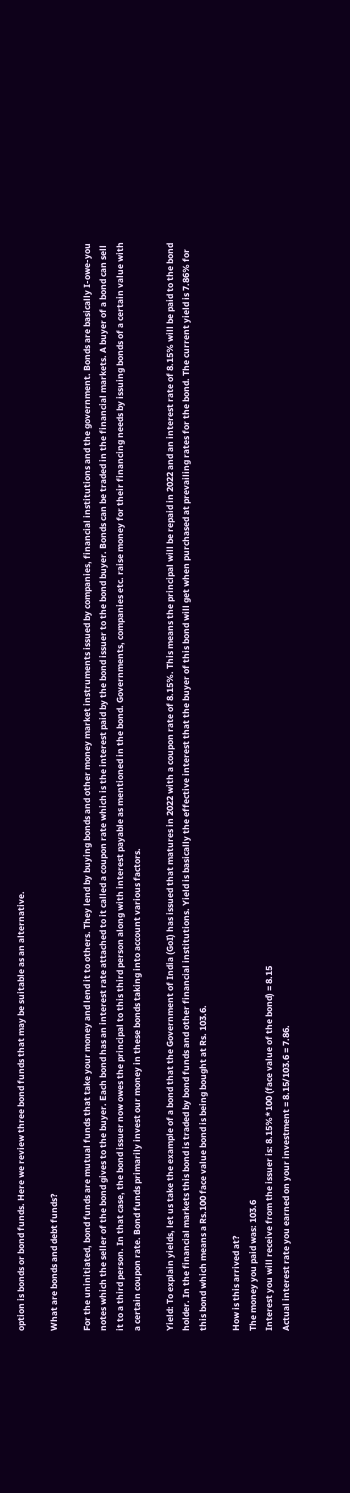option is bonds or bond funds. Here we review three bond funds that may be suitable as an alternative.

What are bonds and debt funds?

For the uninitiated, bond funds are mutual funds that take your money and lend it to others. They lend by buying bonds and other money market instruments issued by companies, financial institutions and the government. Bonds are basically I-owe-you notes which the seller of the bond gives to the buyer. Each bond has an interest rate attached to it called a coupon rate which is the interest paid by the bond issuer to the bond buyer. Bonds can be traded in the financial markets. A buyer of a bond can sell it to a third person. In that case, the bond issuer now owes the principal to this third person along with interest payable as mentioned in the bond. Governments, companies etc. raise money for their financing needs by issuing bonds of a certain value with a certain coupon rate. Bond funds primarily invest our money in these bonds taking into account various factors.

Yield: To explain yields, let us take the example of a bond that the Government of India (GoI) has issued that matures in 2022 with a coupon rate of 8.15%. This means the principal will be repaid in 2022 and an interest rate of 8.15% will be paid to the bond holder. In the financial markets this bond is traded by bond funds and other financial institutions. Yield is basically the effective interest that the buyer of this bond will get when purchased at prevailing rates for the bond. The current yield is 7.86% for this bond which means a Rs.100 face value bond is being bought at Rs. 103.6.

How is this arrived at?
The money you paid was: 103.6
Interest you will receive from the issuer is: 8.15%*100 (face value of the bond) = 8.15
Actual interest rate you earned on your investment = 8.15/103.6 = 7.86.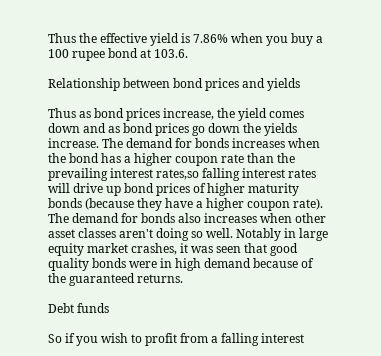Thus the effective yield is 7.86% when you buy a 100 rupee bond at 103.6.

Relationship between bond prices and yields

Thus as bond prices increase, the yield comes down and as bond prices go down the yields increase. The demand for bonds increases when the bond has a higher coupon rate than the prevailing interest rates,so falling interest rates will drive up bond prices of higher maturity bonds (because they have a higher coupon rate). The demand for bonds also increases when other asset classes aren't doing so well. Notably in large equity market crashes, it was seen that good quality bonds were in high demand because of the guaranteed returns.

Debt funds

So if you wish to profit from a falling interest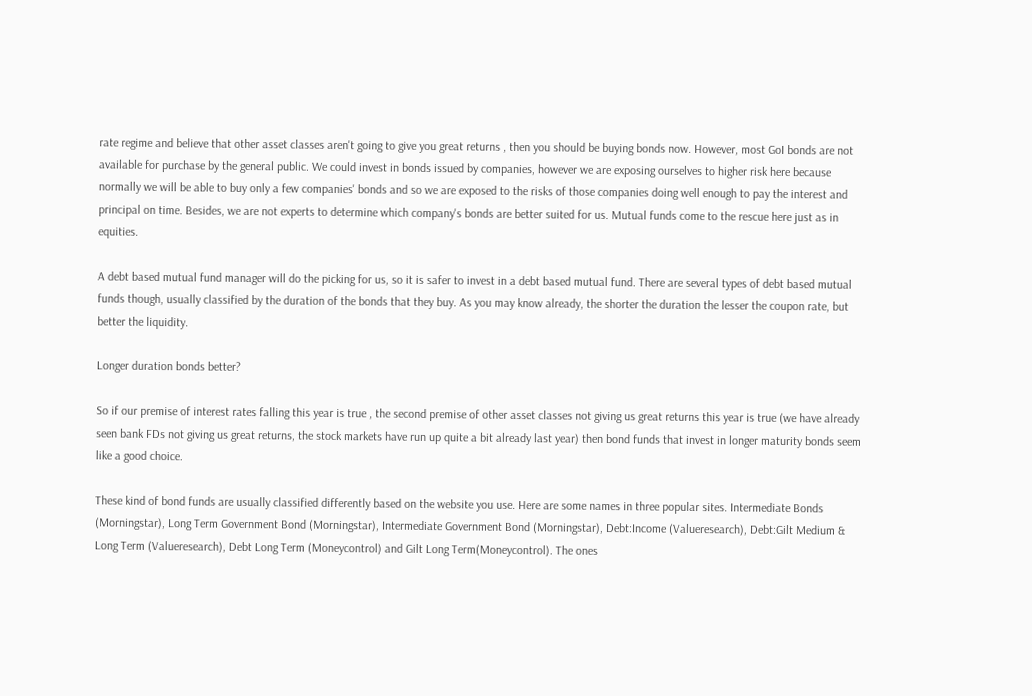rate regime and believe that other asset classes aren't going to give you great returns , then you should be buying bonds now. However, most GoI bonds are not available for purchase by the general public. We could invest in bonds issued by companies, however we are exposing ourselves to higher risk here because normally we will be able to buy only a few companies' bonds and so we are exposed to the risks of those companies doing well enough to pay the interest and principal on time. Besides, we are not experts to determine which company's bonds are better suited for us. Mutual funds come to the rescue here just as in equities.

A debt based mutual fund manager will do the picking for us, so it is safer to invest in a debt based mutual fund. There are several types of debt based mutual funds though, usually classified by the duration of the bonds that they buy. As you may know already, the shorter the duration the lesser the coupon rate, but better the liquidity.

Longer duration bonds better?

So if our premise of interest rates falling this year is true , the second premise of other asset classes not giving us great returns this year is true (we have already seen bank FDs not giving us great returns, the stock markets have run up quite a bit already last year) then bond funds that invest in longer maturity bonds seem like a good choice.

These kind of bond funds are usually classified differently based on the website you use. Here are some names in three popular sites. Intermediate Bonds (Morningstar), Long Term Government Bond (Morningstar), Intermediate Government Bond (Morningstar), Debt:Income (Valueresearch), Debt:Gilt Medium & Long Term (Valueresearch), Debt Long Term (Moneycontrol) and Gilt Long Term(Moneycontrol). The ones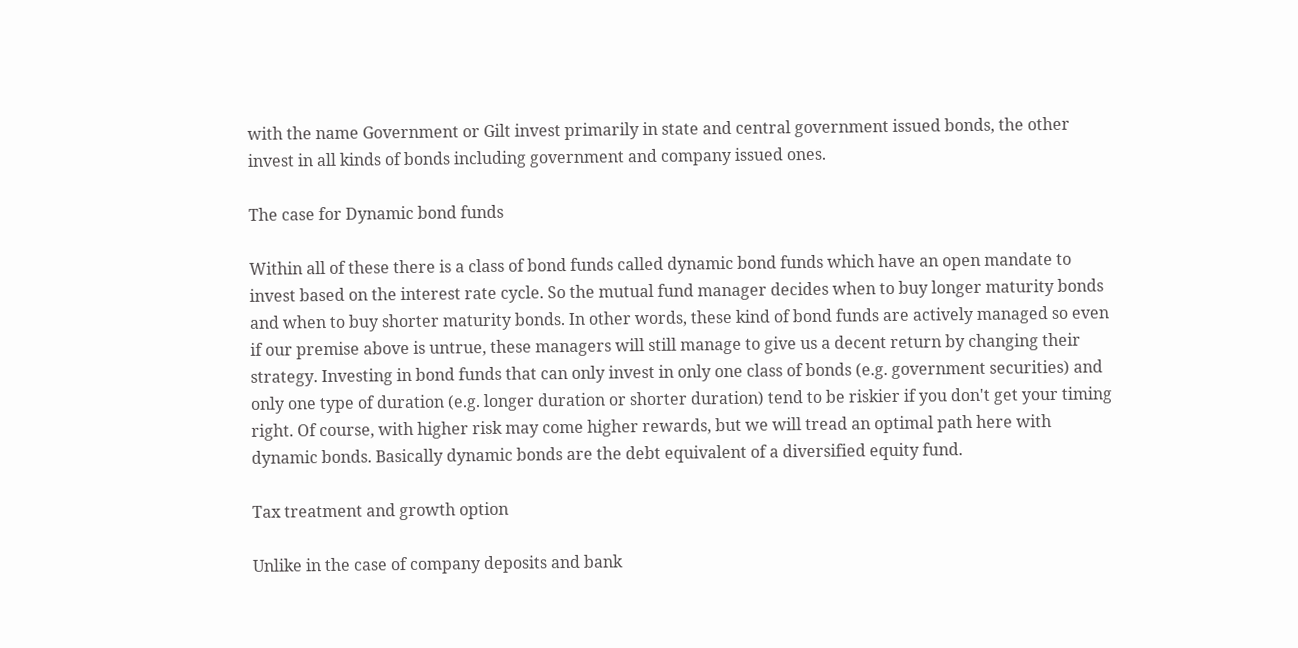with the name Government or Gilt invest primarily in state and central government issued bonds, the other invest in all kinds of bonds including government and company issued ones.

The case for Dynamic bond funds

Within all of these there is a class of bond funds called dynamic bond funds which have an open mandate to invest based on the interest rate cycle. So the mutual fund manager decides when to buy longer maturity bonds and when to buy shorter maturity bonds. In other words, these kind of bond funds are actively managed so even if our premise above is untrue, these managers will still manage to give us a decent return by changing their strategy. Investing in bond funds that can only invest in only one class of bonds (e.g. government securities) and only one type of duration (e.g. longer duration or shorter duration) tend to be riskier if you don't get your timing right. Of course, with higher risk may come higher rewards, but we will tread an optimal path here with dynamic bonds. Basically dynamic bonds are the debt equivalent of a diversified equity fund.

Tax treatment and growth option

Unlike in the case of company deposits and bank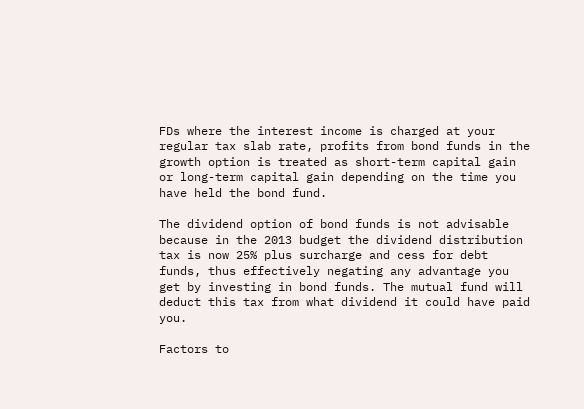FDs where the interest income is charged at your regular tax slab rate, profits from bond funds in the growth option is treated as short-term capital gain or long-term capital gain depending on the time you have held the bond fund.

The dividend option of bond funds is not advisable because in the 2013 budget the dividend distribution tax is now 25% plus surcharge and cess for debt funds, thus effectively negating any advantage you get by investing in bond funds. The mutual fund will deduct this tax from what dividend it could have paid you.

Factors to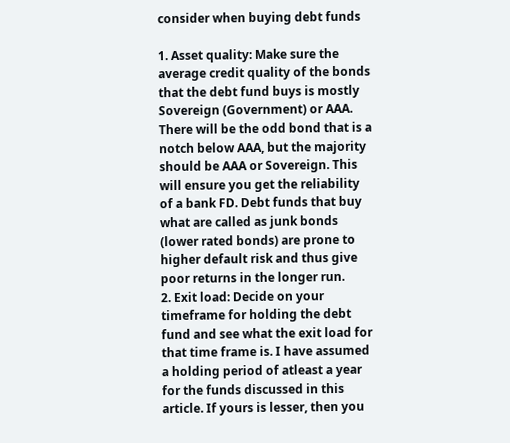consider when buying debt funds

1. Asset quality: Make sure the average credit quality of the bonds that the debt fund buys is mostly Sovereign (Government) or AAA. There will be the odd bond that is a notch below AAA, but the majority should be AAA or Sovereign. This will ensure you get the reliability of a bank FD. Debt funds that buy what are called as junk bonds (lower rated bonds) are prone to higher default risk and thus give poor returns in the longer run.
2. Exit load: Decide on your timeframe for holding the debt fund and see what the exit load for that time frame is. I have assumed a holding period of atleast a year for the funds discussed in this article. If yours is lesser, then you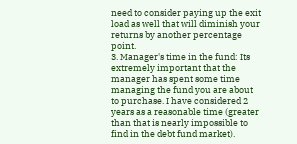need to consider paying up the exit load as well that will diminish your returns by another percentage point.
3. Manager's time in the fund: Its extremely important that the manager has spent some time managing the fund you are about to purchase. I have considered 2 years as a reasonable time (greater than that is nearly impossible to find in the debt fund market).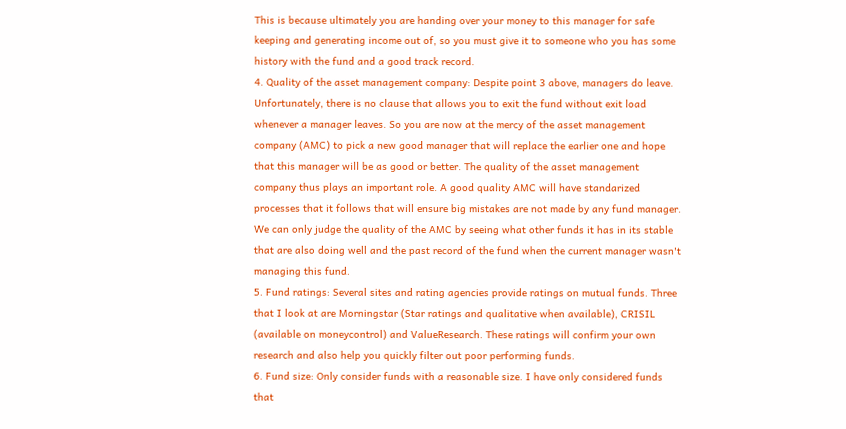This is because ultimately you are handing over your money to this manager for safe keeping and generating income out of, so you must give it to someone who you has some history with the fund and a good track record.
4. Quality of the asset management company: Despite point 3 above, managers do leave. Unfortunately, there is no clause that allows you to exit the fund without exit load whenever a manager leaves. So you are now at the mercy of the asset management company (AMC) to pick a new good manager that will replace the earlier one and hope that this manager will be as good or better. The quality of the asset management company thus plays an important role. A good quality AMC will have standarized processes that it follows that will ensure big mistakes are not made by any fund manager. We can only judge the quality of the AMC by seeing what other funds it has in its stable that are also doing well and the past record of the fund when the current manager wasn't managing this fund.
5. Fund ratings: Several sites and rating agencies provide ratings on mutual funds. Three that I look at are Morningstar (Star ratings and qualitative when available), CRISIL (available on moneycontrol) and ValueResearch. These ratings will confirm your own research and also help you quickly filter out poor performing funds.
6. Fund size: Only consider funds with a reasonable size. I have only considered funds that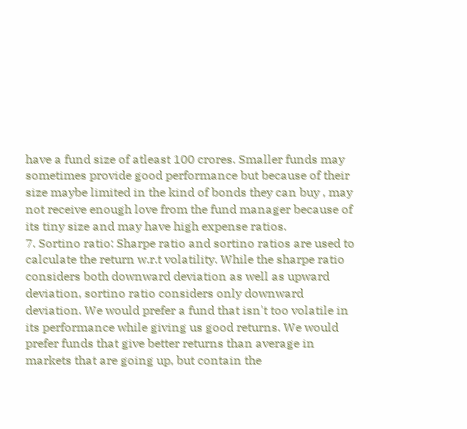have a fund size of atleast 100 crores. Smaller funds may sometimes provide good performance but because of their size maybe limited in the kind of bonds they can buy , may not receive enough love from the fund manager because of its tiny size and may have high expense ratios.
7. Sortino ratio: Sharpe ratio and sortino ratios are used to calculate the return w.r.t volatility. While the sharpe ratio considers both downward deviation as well as upward deviation, sortino ratio considers only downward deviation. We would prefer a fund that isn't too volatile in its performance while giving us good returns. We would prefer funds that give better returns than average in markets that are going up, but contain the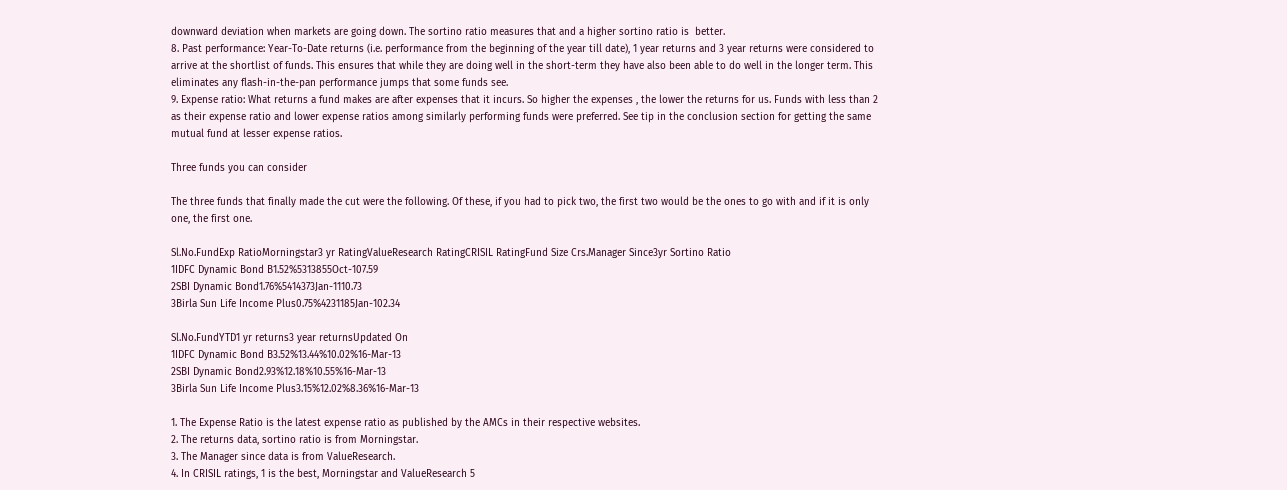downward deviation when markets are going down. The sortino ratio measures that and a higher sortino ratio is  better.
8. Past performance: Year-To-Date returns (i.e. performance from the beginning of the year till date), 1 year returns and 3 year returns were considered to arrive at the shortlist of funds. This ensures that while they are doing well in the short-term they have also been able to do well in the longer term. This eliminates any flash-in-the-pan performance jumps that some funds see.
9. Expense ratio: What returns a fund makes are after expenses that it incurs. So higher the expenses , the lower the returns for us. Funds with less than 2 as their expense ratio and lower expense ratios among similarly performing funds were preferred. See tip in the conclusion section for getting the same mutual fund at lesser expense ratios.

Three funds you can consider

The three funds that finally made the cut were the following. Of these, if you had to pick two, the first two would be the ones to go with and if it is only one, the first one.

Sl.No.FundExp RatioMorningstar3 yr RatingValueResearch RatingCRISIL RatingFund Size Crs.Manager Since3yr Sortino Ratio
1IDFC Dynamic Bond B1.52%5313855Oct-107.59
2SBI Dynamic Bond1.76%5414373Jan-1110.73
3Birla Sun Life Income Plus0.75%4231185Jan-102.34

Sl.No.FundYTD1 yr returns3 year returnsUpdated On
1IDFC Dynamic Bond B3.52%13.44%10.02%16-Mar-13
2SBI Dynamic Bond2.93%12.18%10.55%16-Mar-13
3Birla Sun Life Income Plus3.15%12.02%8.36%16-Mar-13

1. The Expense Ratio is the latest expense ratio as published by the AMCs in their respective websites.
2. The returns data, sortino ratio is from Morningstar.
3. The Manager since data is from ValueResearch.
4. In CRISIL ratings, 1 is the best, Morningstar and ValueResearch 5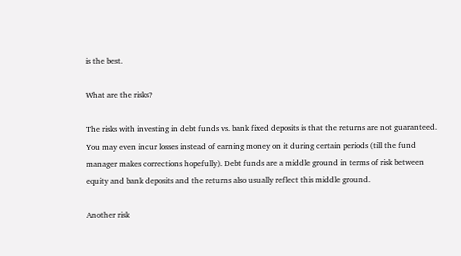is the best.

What are the risks?

The risks with investing in debt funds vs. bank fixed deposits is that the returns are not guaranteed. You may even incur losses instead of earning money on it during certain periods (till the fund manager makes corrections hopefully). Debt funds are a middle ground in terms of risk between equity and bank deposits and the returns also usually reflect this middle ground.

Another risk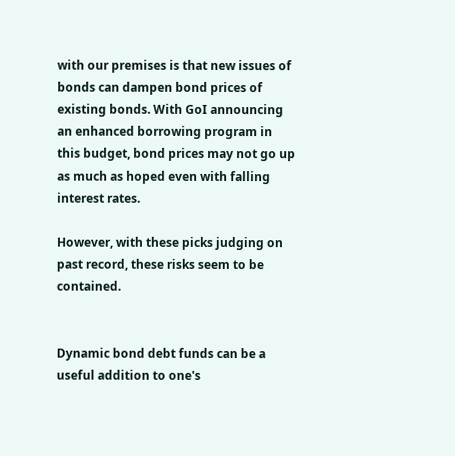with our premises is that new issues of bonds can dampen bond prices of existing bonds. With GoI announcing an enhanced borrowing program in this budget, bond prices may not go up as much as hoped even with falling interest rates.

However, with these picks judging on past record, these risks seem to be contained.


Dynamic bond debt funds can be a useful addition to one's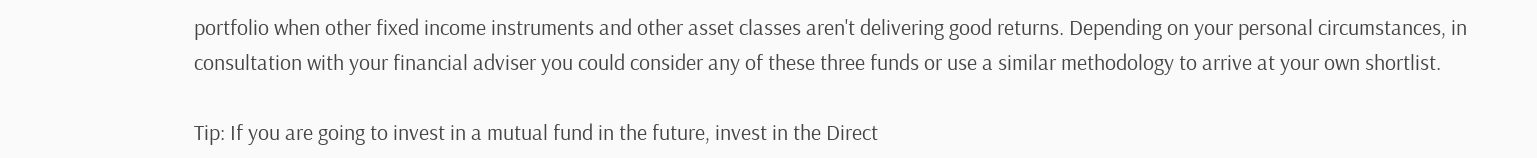portfolio when other fixed income instruments and other asset classes aren't delivering good returns. Depending on your personal circumstances, in consultation with your financial adviser you could consider any of these three funds or use a similar methodology to arrive at your own shortlist.

Tip: If you are going to invest in a mutual fund in the future, invest in the Direct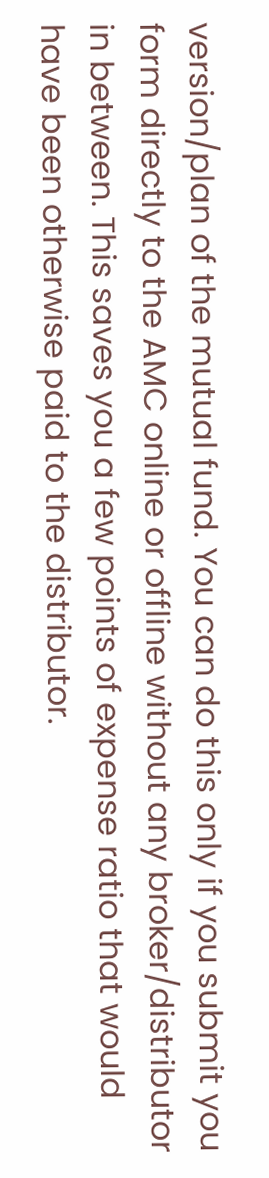version/plan of the mutual fund. You can do this only if you submit you form directly to the AMC online or offline without any broker/distributor in between. This saves you a few points of expense ratio that would have been otherwise paid to the distributor.